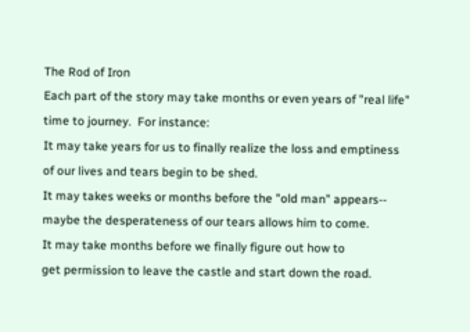The Rod of Iron
Each part of the story may take months or even years of "real life"
time to journey.  For instance:
It may take years for us to finally realize the loss and emptiness
of our lives and tears begin to be shed.
It may takes weeks or months before the "old man" appears--
maybe the desperateness of our tears allows him to come.
It may take months before we finally figure out how to
get permission to leave the castle and start down the road.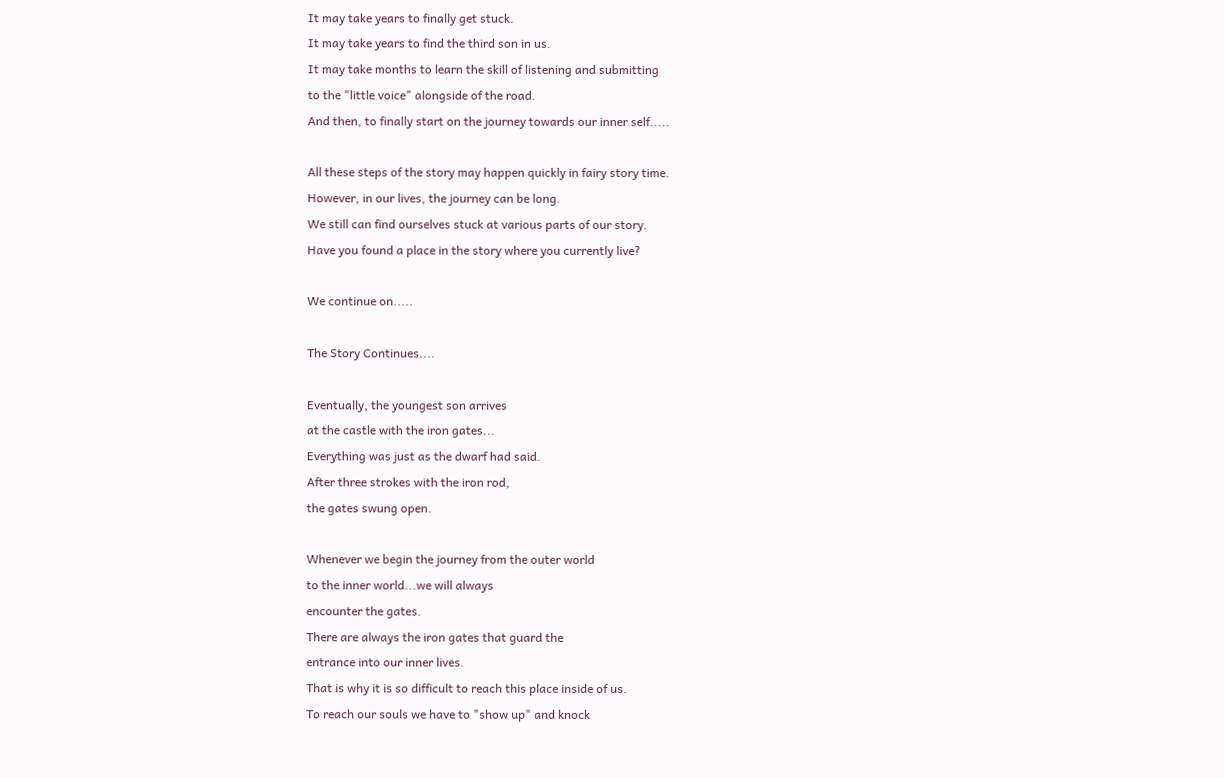It may take years to finally get stuck.
It may take years to find the third son in us.
It may take months to learn the skill of listening and submitting
to the "little voice" alongside of the road.
And then, to finally start on the journey towards our inner self.....

All these steps of the story may happen quickly in fairy story time.
However, in our lives, the journey can be long.
We still can find ourselves stuck at various parts of our story.
Have you found a place in the story where you currently live?

We continue on.....

The Story Continues....

Eventually, the youngest son arrives
at the castle with the iron gates...
Everything was just as the dwarf had said.
After three strokes with the iron rod,
the gates swung open.

Whenever we begin the journey from the outer world
to the inner world...we will always
encounter the gates.
There are always the iron gates that guard the
entrance into our inner lives.
That is why it is so difficult to reach this place inside of us.
To reach our souls we have to "show up" and knock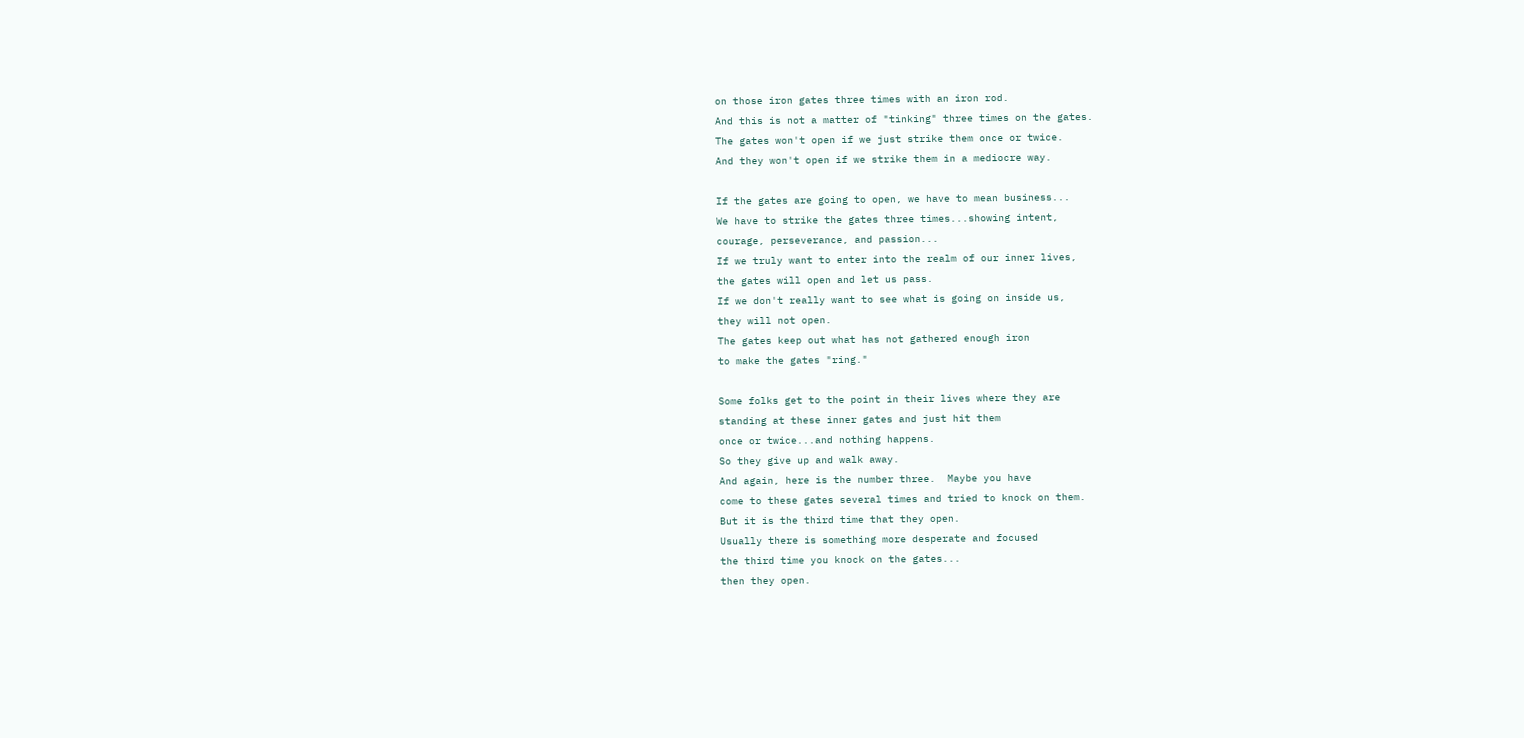on those iron gates three times with an iron rod.
And this is not a matter of "tinking" three times on the gates.
The gates won't open if we just strike them once or twice.
And they won't open if we strike them in a mediocre way.

If the gates are going to open, we have to mean business...
We have to strike the gates three times...showing intent,
courage, perseverance, and passion...
If we truly want to enter into the realm of our inner lives,
the gates will open and let us pass.
If we don't really want to see what is going on inside us,
they will not open.
The gates keep out what has not gathered enough iron
to make the gates "ring."

Some folks get to the point in their lives where they are
standing at these inner gates and just hit them
once or twice...and nothing happens.
So they give up and walk away.
And again, here is the number three.  Maybe you have
come to these gates several times and tried to knock on them.
But it is the third time that they open.
Usually there is something more desperate and focused
the third time you knock on the gates...
then they open.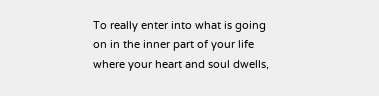To really enter into what is going on in the inner part of your life
where your heart and soul dwells,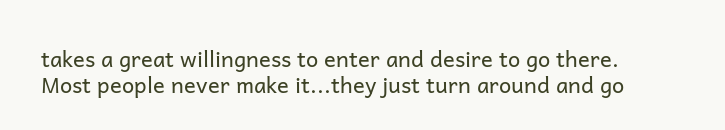takes a great willingness to enter and desire to go there.
Most people never make it...they just turn around and go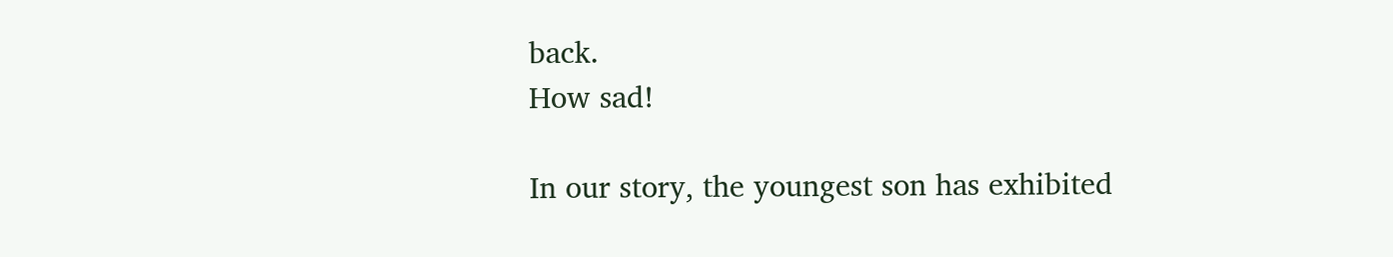back.
How sad!

In our story, the youngest son has exhibited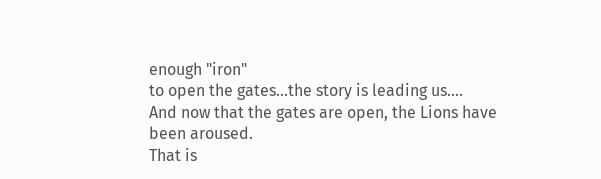enough "iron"
to open the gates...the story is leading us....
And now that the gates are open, the Lions have been aroused.
That is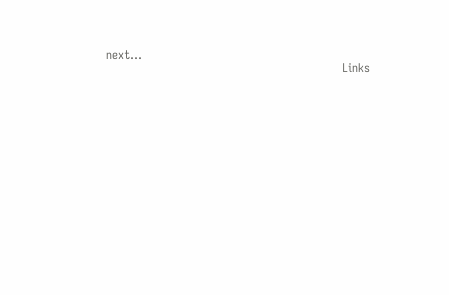next...
                                                           Links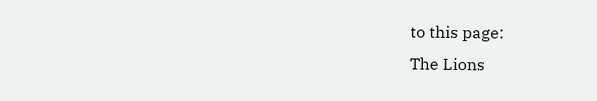to this page:
The Lions